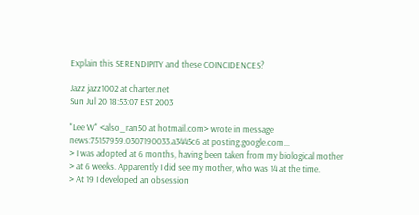Explain this SERENDIPITY and these COINCIDENCES?

Jazz jazz1002 at charter.net
Sun Jul 20 18:53:07 EST 2003

"Lee W" <also_ran50 at hotmail.com> wrote in message
news:75157959.0307190033.a3445c6 at posting.google.com...
> I was adopted at 6 months, having been taken from my biological mother
> at 6 weeks. Apparently I did see my mother, who was 14 at the time.
> At 19 I developed an obsession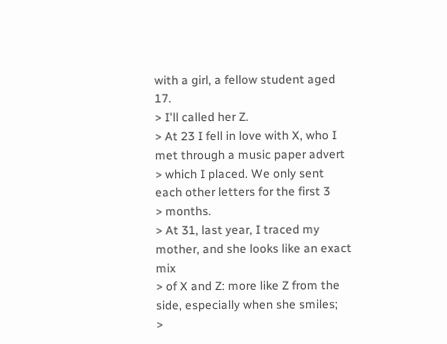with a girl, a fellow student aged 17.
> I'll called her Z.
> At 23 I fell in love with X, who I met through a music paper advert
> which I placed. We only sent each other letters for the first 3
> months.
> At 31, last year, I traced my mother, and she looks like an exact mix
> of X and Z: more like Z from the side, especially when she smiles;
>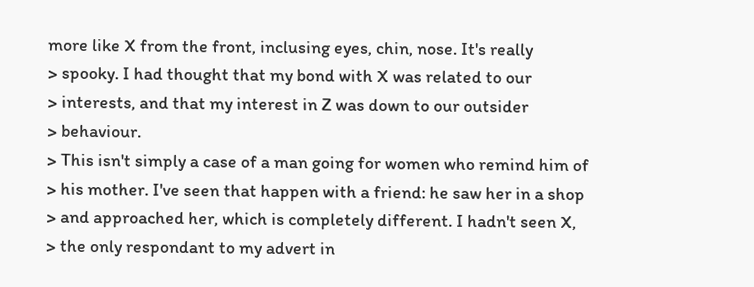more like X from the front, inclusing eyes, chin, nose. It's really
> spooky. I had thought that my bond with X was related to our
> interests, and that my interest in Z was down to our outsider
> behaviour.
> This isn't simply a case of a man going for women who remind him of
> his mother. I've seen that happen with a friend: he saw her in a shop
> and approached her, which is completely different. I hadn't seen X,
> the only respondant to my advert in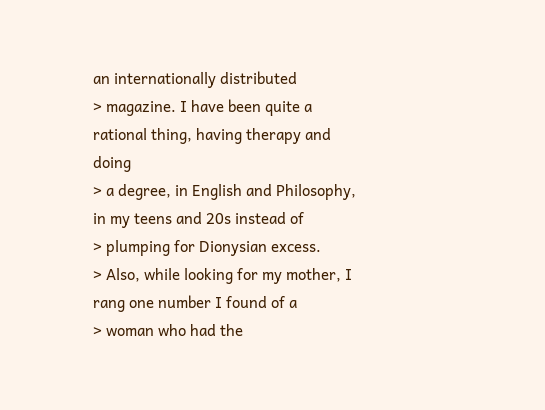an internationally distributed
> magazine. I have been quite a rational thing, having therapy and doing
> a degree, in English and Philosophy, in my teens and 20s instead of
> plumping for Dionysian excess.
> Also, while looking for my mother, I rang one number I found of a
> woman who had the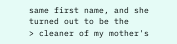same first name, and she turned out to be the
> cleaner of my mother's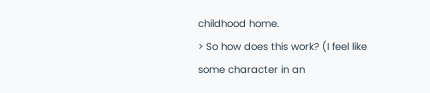childhood home.
> So how does this work? (I feel like some character in an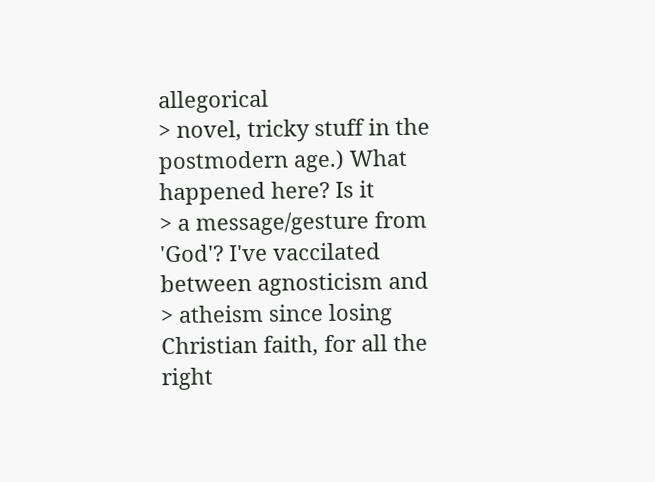allegorical
> novel, tricky stuff in the postmodern age.) What happened here? Is it
> a message/gesture from 'God'? I've vaccilated between agnosticism and
> atheism since losing Christian faith, for all the right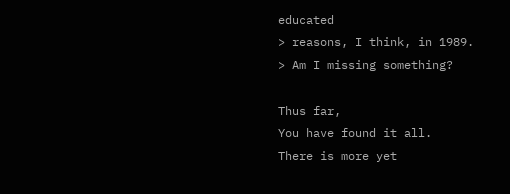educated
> reasons, I think, in 1989.
> Am I missing something?

Thus far,
You have found it all.
There is more yet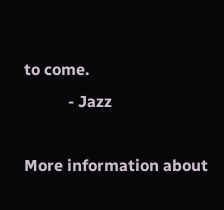to come.
           - Jazz

More information about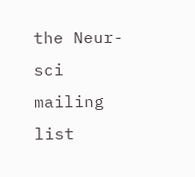the Neur-sci mailing list